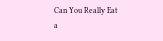Can You Really Eat a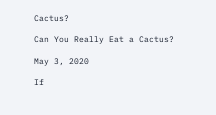Cactus?

Can You Really Eat a Cactus?

May 3, 2020

If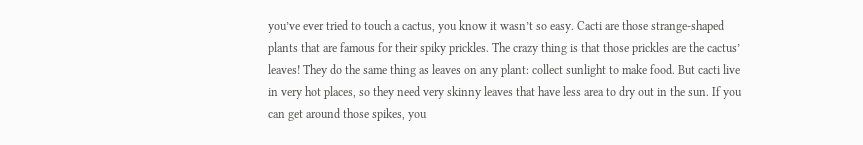you’ve ever tried to touch a cactus, you know it wasn’t so easy. Cacti are those strange-shaped plants that are famous for their spiky prickles. The crazy thing is that those prickles are the cactus’ leaves! They do the same thing as leaves on any plant: collect sunlight to make food. But cacti live in very hot places, so they need very skinny leaves that have less area to dry out in the sun. If you can get around those spikes, you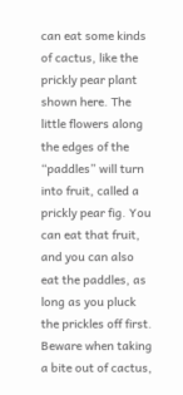can eat some kinds of cactus, like the prickly pear plant shown here. The little flowers along the edges of the “paddles” will turn into fruit, called a prickly pear fig. You can eat that fruit, and you can also eat the paddles, as long as you pluck the prickles off first. Beware when taking a bite out of cactus,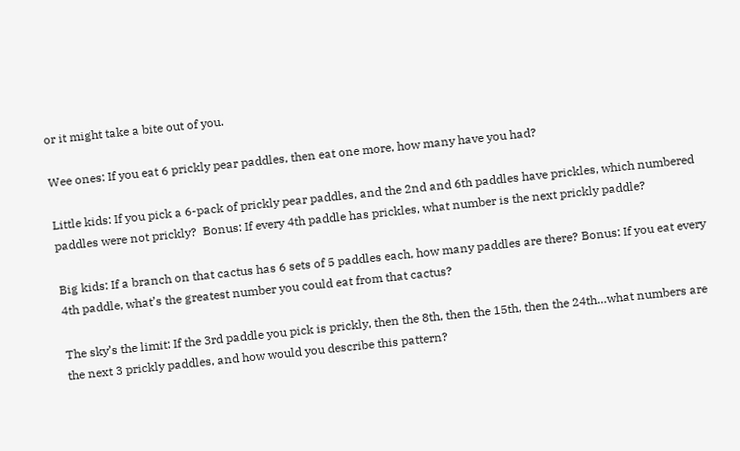or it might take a bite out of you.

Wee ones: If you eat 6 prickly pear paddles, then eat one more, how many have you had?

Little kids: If you pick a 6-pack of prickly pear paddles, and the 2nd and 6th paddles have prickles, which numbered paddles were not prickly?  Bonus: If every 4th paddle has prickles, what number is the next prickly paddle?

Big kids: If a branch on that cactus has 6 sets of 5 paddles each, how many paddles are there? Bonus: If you eat every 4th paddle, what’s the greatest number you could eat from that cactus?

The sky’s the limit: If the 3rd paddle you pick is prickly, then the 8th, then the 15th, then the 24th…what numbers are the next 3 prickly paddles, and how would you describe this pattern?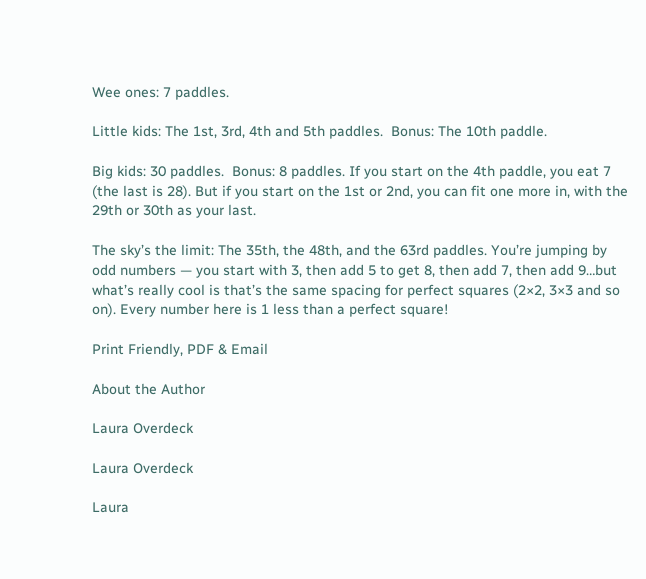Wee ones: 7 paddles.

Little kids: The 1st, 3rd, 4th and 5th paddles.  Bonus: The 10th paddle.

Big kids: 30 paddles.  Bonus: 8 paddles. If you start on the 4th paddle, you eat 7 (the last is 28). But if you start on the 1st or 2nd, you can fit one more in, with the 29th or 30th as your last.

The sky’s the limit: The 35th, the 48th, and the 63rd paddles. You’re jumping by odd numbers — you start with 3, then add 5 to get 8, then add 7, then add 9…but what’s really cool is that’s the same spacing for perfect squares (2×2, 3×3 and so on). Every number here is 1 less than a perfect square!

Print Friendly, PDF & Email

About the Author

Laura Overdeck

Laura Overdeck

Laura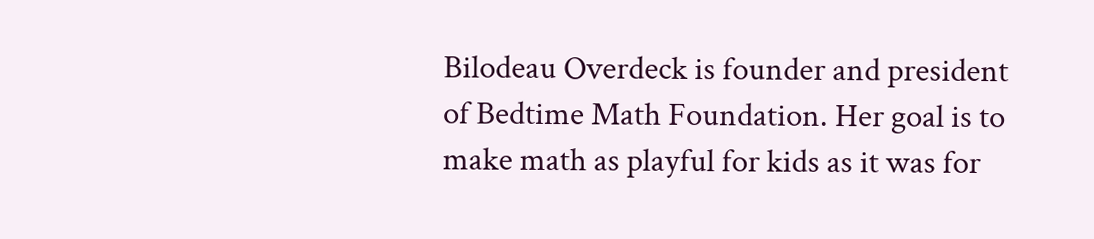Bilodeau Overdeck is founder and president of Bedtime Math Foundation. Her goal is to make math as playful for kids as it was for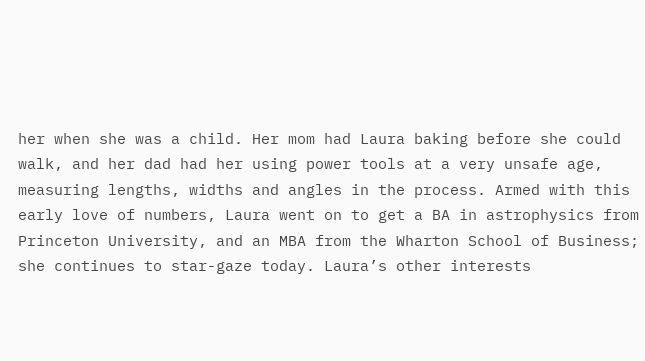her when she was a child. Her mom had Laura baking before she could walk, and her dad had her using power tools at a very unsafe age, measuring lengths, widths and angles in the process. Armed with this early love of numbers, Laura went on to get a BA in astrophysics from Princeton University, and an MBA from the Wharton School of Business; she continues to star-gaze today. Laura’s other interests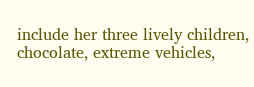include her three lively children, chocolate, extreme vehicles,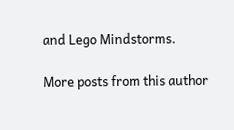and Lego Mindstorms.

More posts from this author